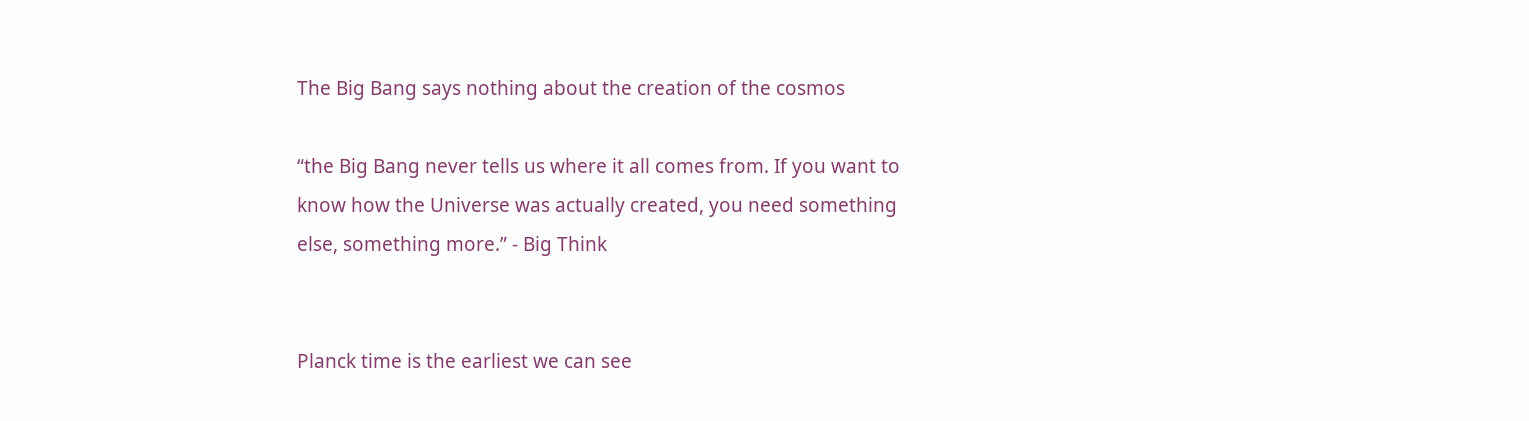The Big Bang says nothing about the creation of the cosmos

“the Big Bang never tells us where it all comes from. If you want to know how the Universe was actually created, you need something else, something more.” - Big Think


Planck time is the earliest we can see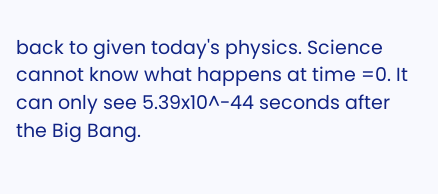back to given today's physics. Science cannot know what happens at time =0. It can only see 5.39x10^-44 seconds after the Big Bang.